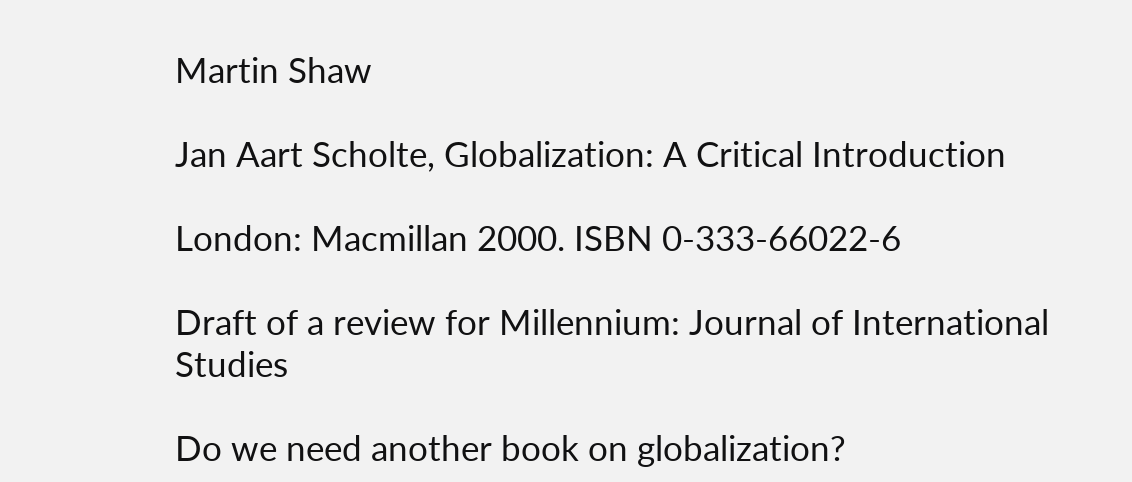Martin Shaw

Jan Aart Scholte, Globalization: A Critical Introduction

London: Macmillan 2000. ISBN 0-333-66022-6

Draft of a review for Millennium: Journal of International Studies

Do we need another book on globalization?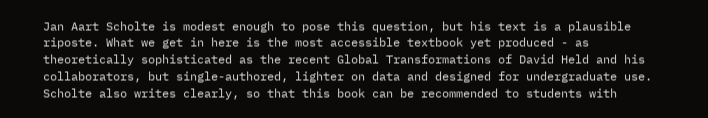Jan Aart Scholte is modest enough to pose this question, but his text is a plausible riposte. What we get in here is the most accessible textbook yet produced - as theoretically sophisticated as the recent Global Transformations of David Held and his collaborators, but single-authored, lighter on data and designed for undergraduate use. Scholte also writes clearly, so that this book can be recommended to students with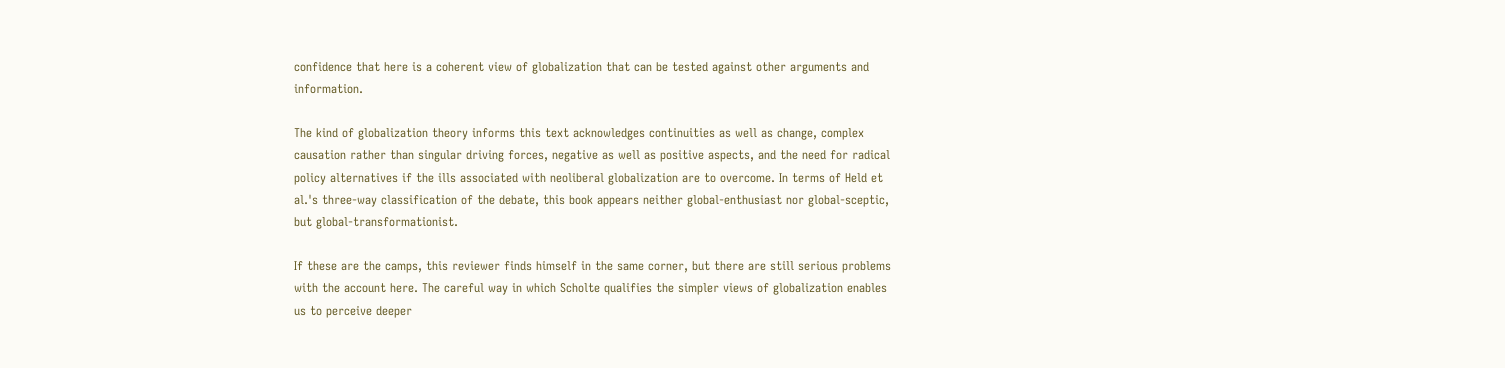confidence that here is a coherent view of globalization that can be tested against other arguments and information.

The kind of globalization theory informs this text acknowledges continuities as well as change, complex causation rather than singular driving forces, negative as well as positive aspects, and the need for radical policy alternatives if the ills associated with neoliberal globalization are to overcome. In terms of Held et al.'s three-way classification of the debate, this book appears neither global-enthusiast nor global-sceptic, but global-transformationist.

If these are the camps, this reviewer finds himself in the same corner, but there are still serious problems with the account here. The careful way in which Scholte qualifies the simpler views of globalization enables us to perceive deeper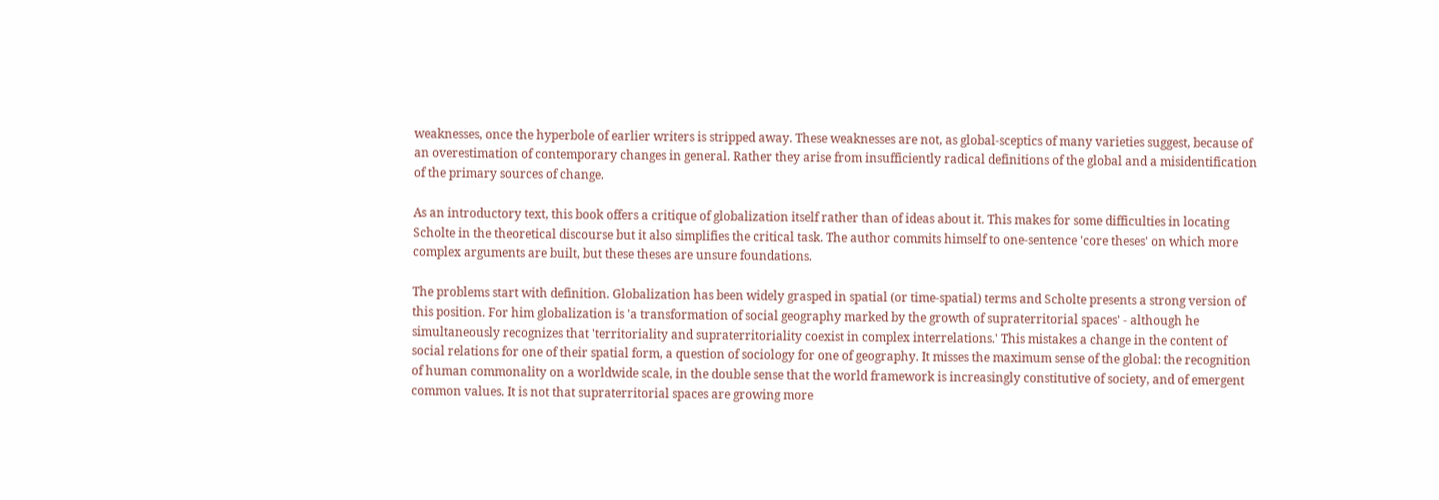weaknesses, once the hyperbole of earlier writers is stripped away. These weaknesses are not, as global-sceptics of many varieties suggest, because of an overestimation of contemporary changes in general. Rather they arise from insufficiently radical definitions of the global and a misidentification of the primary sources of change.

As an introductory text, this book offers a critique of globalization itself rather than of ideas about it. This makes for some difficulties in locating Scholte in the theoretical discourse but it also simplifies the critical task. The author commits himself to one-sentence 'core theses' on which more complex arguments are built, but these theses are unsure foundations.

The problems start with definition. Globalization has been widely grasped in spatial (or time-spatial) terms and Scholte presents a strong version of this position. For him globalization is 'a transformation of social geography marked by the growth of supraterritorial spaces' - although he simultaneously recognizes that 'territoriality and supraterritoriality coexist in complex interrelations.' This mistakes a change in the content of social relations for one of their spatial form, a question of sociology for one of geography. It misses the maximum sense of the global: the recognition of human commonality on a worldwide scale, in the double sense that the world framework is increasingly constitutive of society, and of emergent common values. It is not that supraterritorial spaces are growing more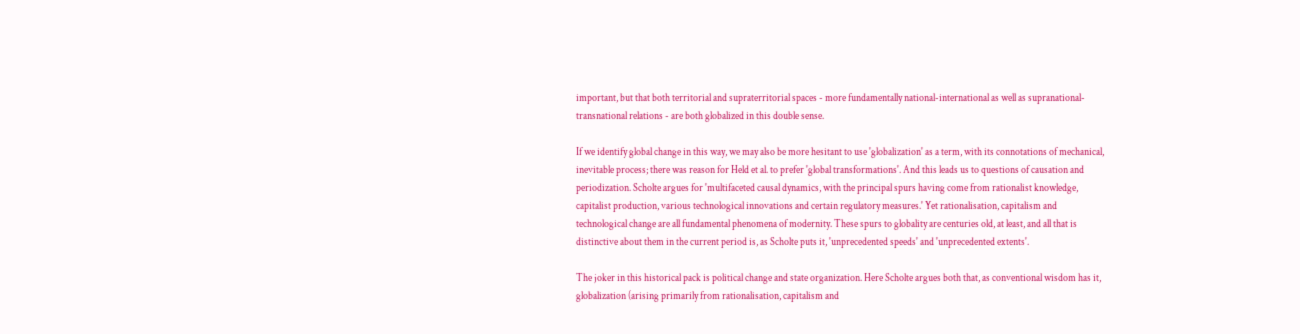important, but that both territorial and supraterritorial spaces - more fundamentally national-international as well as supranational-transnational relations - are both globalized in this double sense.

If we identify global change in this way, we may also be more hesitant to use 'globalization' as a term, with its connotations of mechanical, inevitable process; there was reason for Held et al. to prefer 'global transformations'. And this leads us to questions of causation and periodization. Scholte argues for 'multifaceted causal dynamics, with the principal spurs having come from rationalist knowledge, capitalist production, various technological innovations and certain regulatory measures.' Yet rationalisation, capitalism and technological change are all fundamental phenomena of modernity. These spurs to globality are centuries old, at least, and all that is distinctive about them in the current period is, as Scholte puts it, 'unprecedented speeds' and 'unprecedented extents'.

The joker in this historical pack is political change and state organization. Here Scholte argues both that, as conventional wisdom has it, globalization (arising primarily from rationalisation, capitalism and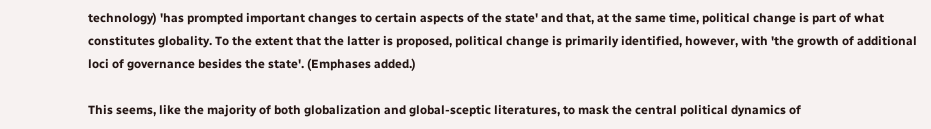technology) 'has prompted important changes to certain aspects of the state' and that, at the same time, political change is part of what constitutes globality. To the extent that the latter is proposed, political change is primarily identified, however, with 'the growth of additional loci of governance besides the state'. (Emphases added.)

This seems, like the majority of both globalization and global-sceptic literatures, to mask the central political dynamics of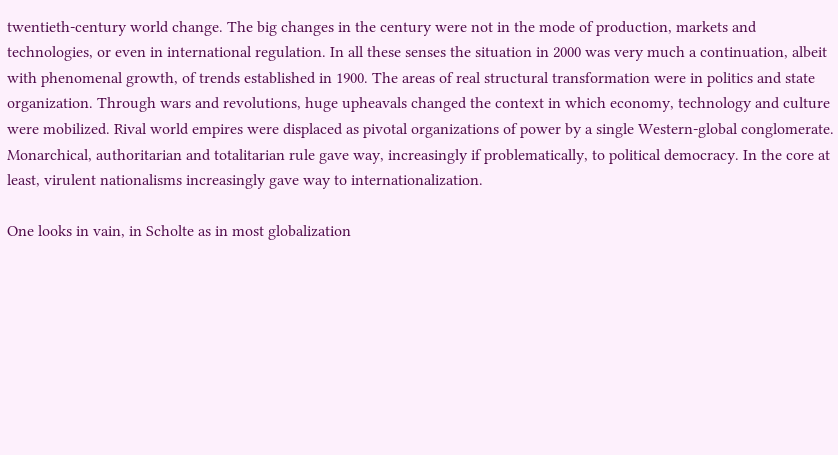twentieth-century world change. The big changes in the century were not in the mode of production, markets and technologies, or even in international regulation. In all these senses the situation in 2000 was very much a continuation, albeit with phenomenal growth, of trends established in 1900. The areas of real structural transformation were in politics and state organization. Through wars and revolutions, huge upheavals changed the context in which economy, technology and culture were mobilized. Rival world empires were displaced as pivotal organizations of power by a single Western-global conglomerate. Monarchical, authoritarian and totalitarian rule gave way, increasingly if problematically, to political democracy. In the core at least, virulent nationalisms increasingly gave way to internationalization.

One looks in vain, in Scholte as in most globalization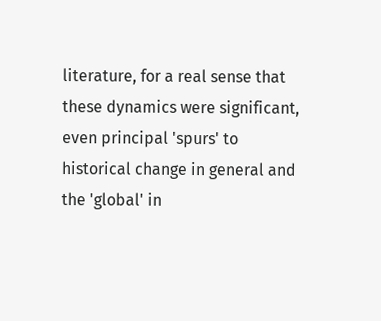literature, for a real sense that these dynamics were significant, even principal 'spurs' to historical change in general and the 'global' in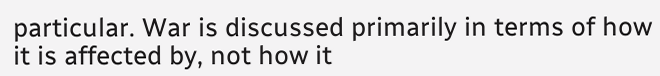particular. War is discussed primarily in terms of how it is affected by, not how it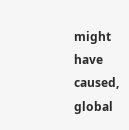might have caused, global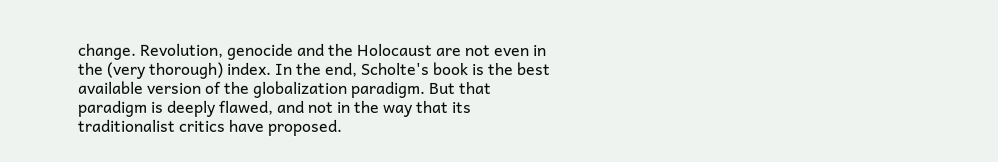change. Revolution, genocide and the Holocaust are not even in the (very thorough) index. In the end, Scholte's book is the best available version of the globalization paradigm. But that paradigm is deeply flawed, and not in the way that its traditionalist critics have proposed.